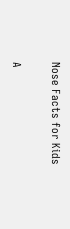Nose Facts for Kids

A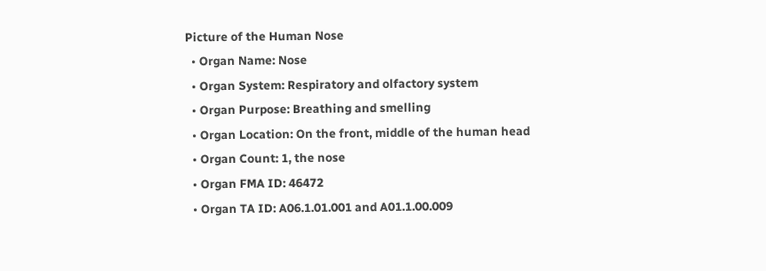Picture of the Human Nose
  • Organ Name: Nose
  • Organ System: Respiratory and olfactory system
  • Organ Purpose: Breathing and smelling
  • Organ Location: On the front, middle of the human head
  • Organ Count: 1, the nose
  • Organ FMA ID: 46472
  • Organ TA ID: A06.1.01.001 and A01.1.00.009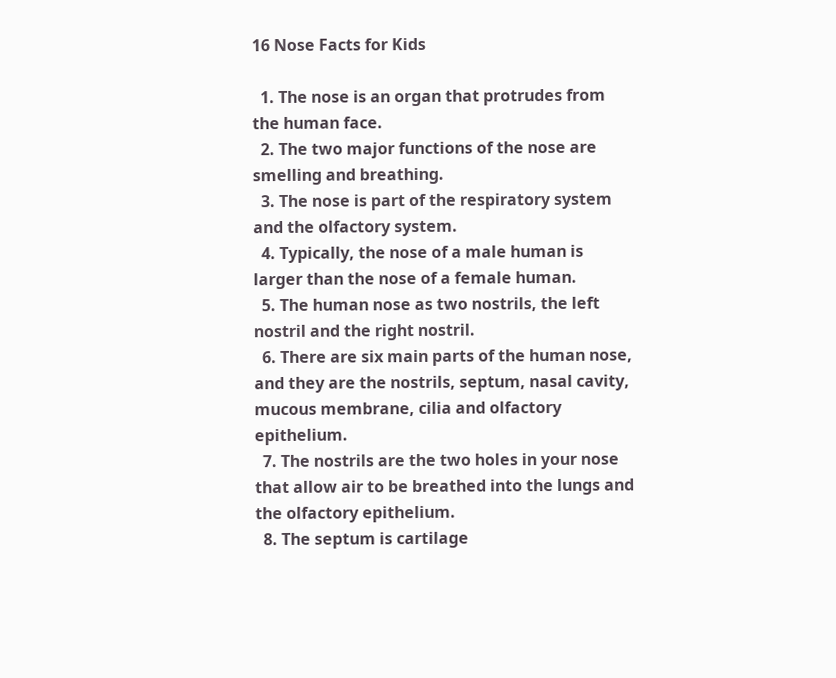16 Nose Facts for Kids

  1. The nose is an organ that protrudes from the human face.
  2. The two major functions of the nose are smelling and breathing.
  3. The nose is part of the respiratory system and the olfactory system.
  4. Typically, the nose of a male human is larger than the nose of a female human.
  5. The human nose as two nostrils, the left nostril and the right nostril.
  6. There are six main parts of the human nose, and they are the nostrils, septum, nasal cavity, mucous membrane, cilia and olfactory epithelium.
  7. The nostrils are the two holes in your nose that allow air to be breathed into the lungs and the olfactory epithelium.
  8. The septum is cartilage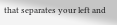that separates your left and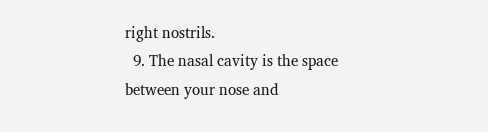right nostrils.
  9. The nasal cavity is the space between your nose and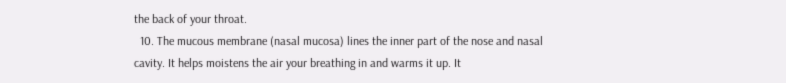the back of your throat.
  10. The mucous membrane (nasal mucosa) lines the inner part of the nose and nasal cavity. It helps moistens the air your breathing in and warms it up. It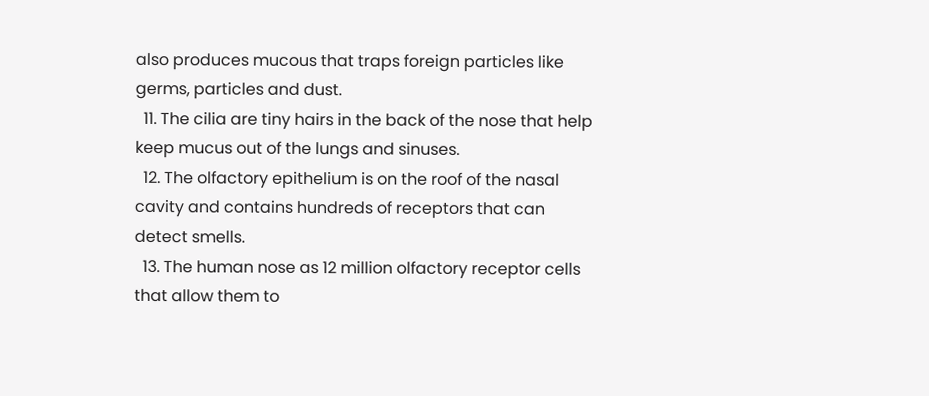also produces mucous that traps foreign particles like germs, particles and dust.
  11. The cilia are tiny hairs in the back of the nose that help keep mucus out of the lungs and sinuses.
  12. The olfactory epithelium is on the roof of the nasal cavity and contains hundreds of receptors that can detect smells.
  13. The human nose as 12 million olfactory receptor cells that allow them to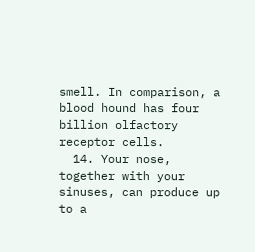smell. In comparison, a blood hound has four billion olfactory receptor cells.
  14. Your nose, together with your sinuses, can produce up to a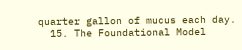quarter gallon of mucus each day.
  15. The Foundational Model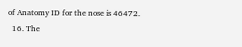of Anatomy ID for the nose is 46472.
  16. The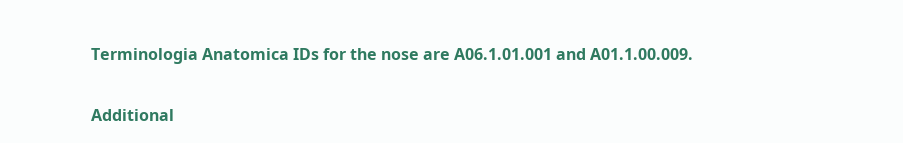Terminologia Anatomica IDs for the nose are A06.1.01.001 and A01.1.00.009.

Additional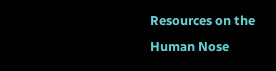Resources on the Human Nose